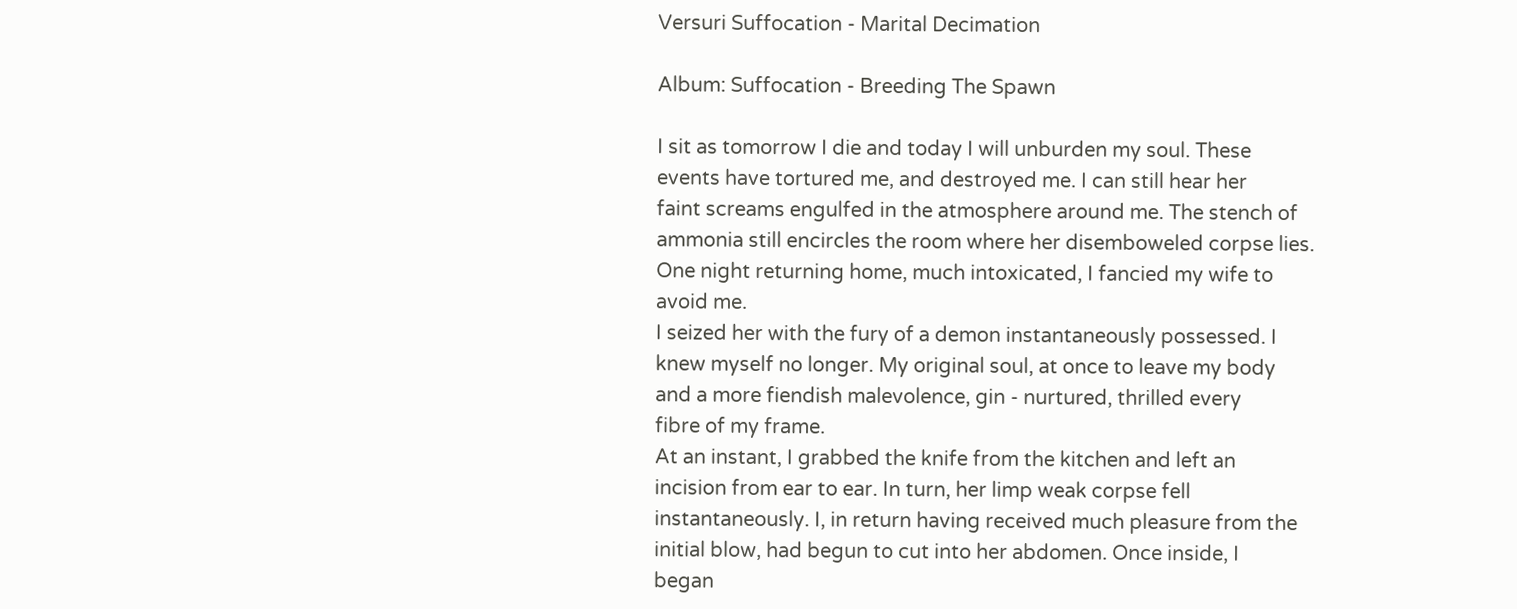Versuri Suffocation - Marital Decimation

Album: Suffocation - Breeding The Spawn

I sit as tomorrow I die and today I will unburden my soul. These
events have tortured me, and destroyed me. I can still hear her
faint screams engulfed in the atmosphere around me. The stench of
ammonia still encircles the room where her disemboweled corpse lies.
One night returning home, much intoxicated, I fancied my wife to
avoid me.
I seized her with the fury of a demon instantaneously possessed. I
knew myself no longer. My original soul, at once to leave my body
and a more fiendish malevolence, gin - nurtured, thrilled every
fibre of my frame.
At an instant, I grabbed the knife from the kitchen and left an
incision from ear to ear. In turn, her limp weak corpse fell
instantaneously. I, in return having received much pleasure from the
initial blow, had begun to cut into her abdomen. Once inside, I
began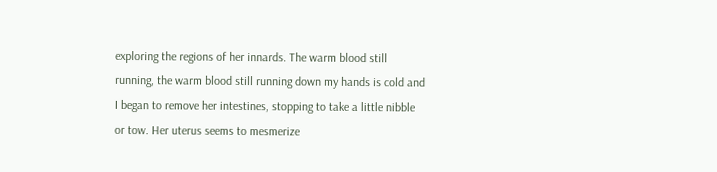exploring the regions of her innards. The warm blood still
running, the warm blood still running down my hands is cold and
I began to remove her intestines, stopping to take a little nibble
or tow. Her uterus seems to mesmerize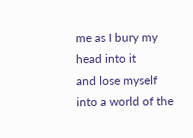me as I bury my head into it
and lose myself into a world of the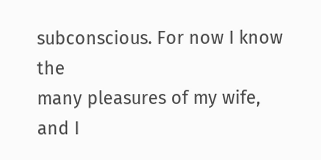subconscious. For now I know the
many pleasures of my wife, and I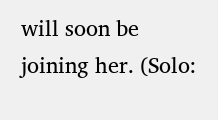will soon be joining her. (Solo: